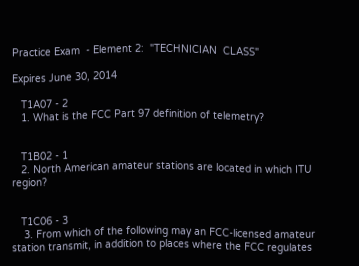Practice Exam  - Element 2:  "TECHNICIAN  CLASS"

Expires June 30, 2014

   T1A07 - 2
   1. What is the FCC Part 97 definition of telemetry?


   T1B02 - 1
   2. North American amateur stations are located in which ITU region?


   T1C06 - 3
    3. From which of the following may an FCC-licensed amateur station transmit, in addition to places where the FCC regulates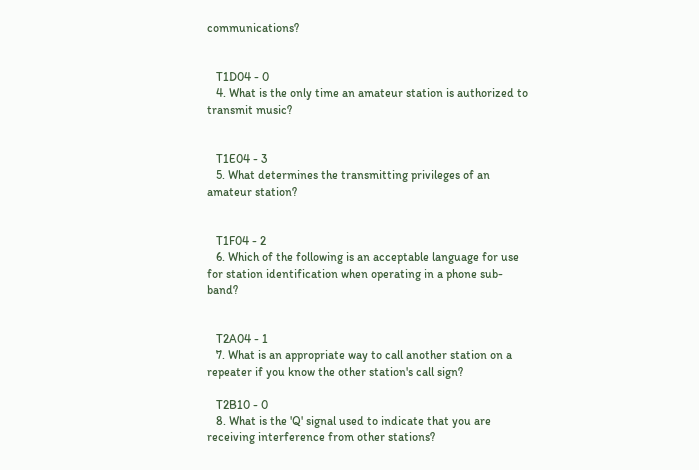communications?


   T1D04 - 0
   4. What is the only time an amateur station is authorized to transmit music?


   T1E04 - 3
   5. What determines the transmitting privileges of an amateur station?


   T1F04 - 2
   6. Which of the following is an acceptable language for use for station identification when operating in a phone sub-band?


   T2A04 - 1
   7. What is an appropriate way to call another station on a repeater if you know the other station's call sign?

   T2B10 - 0
   8. What is the 'Q' signal used to indicate that you are receiving interference from other stations?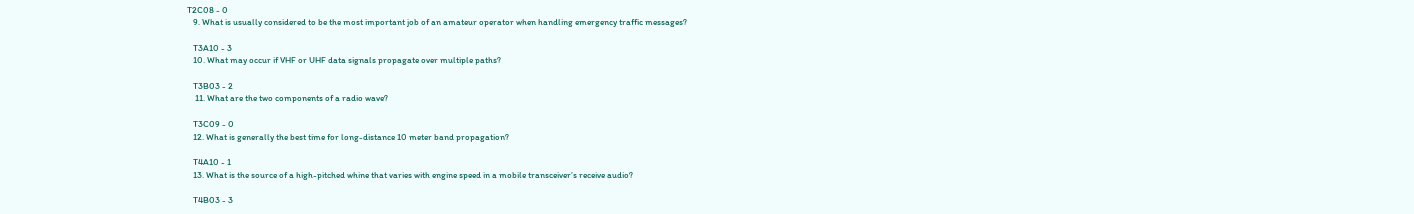T2C08 - 0
   9. What is usually considered to be the most important job of an amateur operator when handling emergency traffic messages?

   T3A10 - 3
   10. What may occur if VHF or UHF data signals propagate over multiple paths?

   T3B03 - 2
    11. What are the two components of a radio wave?

   T3C09 - 0
   12. What is generally the best time for long-distance 10 meter band propagation?

   T4A10 - 1
   13. What is the source of a high-pitched whine that varies with engine speed in a mobile transceiver’s receive audio?

   T4B03 - 3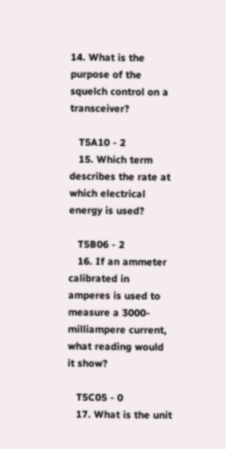14. What is the purpose of the squelch control on a transceiver?

   T5A10 - 2
   15. Which term describes the rate at which electrical energy is used?

   T5B06 - 2
   16. If an ammeter calibrated in amperes is used to measure a 3000-milliampere current, what reading would it show?

   T5C05 - 0
   17. What is the unit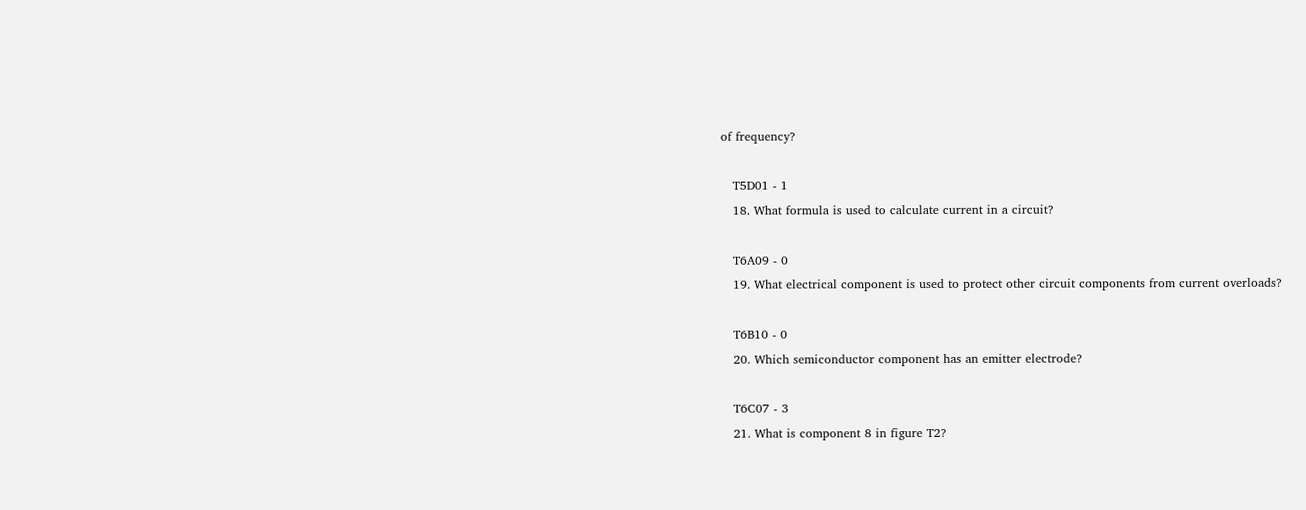of frequency?

   T5D01 - 1
   18. What formula is used to calculate current in a circuit?

   T6A09 - 0
   19. What electrical component is used to protect other circuit components from current overloads?

   T6B10 - 0
   20. Which semiconductor component has an emitter electrode?

   T6C07 - 3
   21. What is component 8 in figure T2?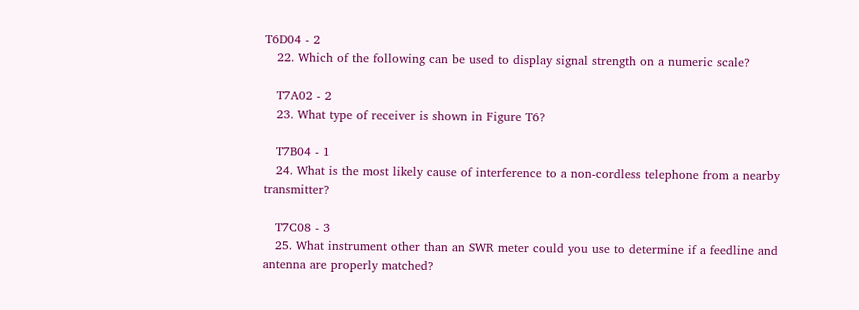T6D04 - 2
   22. Which of the following can be used to display signal strength on a numeric scale?

   T7A02 - 2
   23. What type of receiver is shown in Figure T6?

   T7B04 - 1
   24. What is the most likely cause of interference to a non-cordless telephone from a nearby transmitter?

   T7C08 - 3
   25. What instrument other than an SWR meter could you use to determine if a feedline and antenna are properly matched?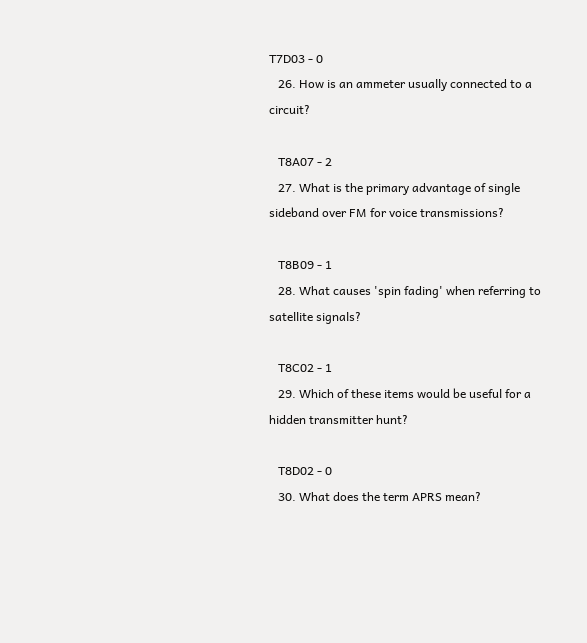T7D03 - 0
   26. How is an ammeter usually connected to a circuit?

   T8A07 - 2
   27. What is the primary advantage of single sideband over FM for voice transmissions?

   T8B09 - 1
   28. What causes 'spin fading' when referring to satellite signals?

   T8C02 - 1
   29. Which of these items would be useful for a hidden transmitter hunt?

   T8D02 - 0
   30. What does the term APRS mean?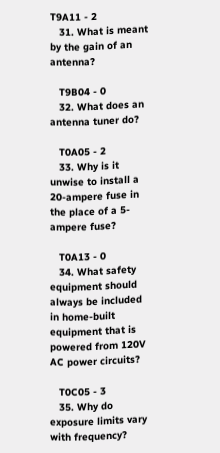T9A11 - 2
   31. What is meant by the gain of an antenna?

   T9B04 - 0
   32. What does an antenna tuner do?

   T0A05 - 2
   33. Why is it unwise to install a 20-ampere fuse in the place of a 5-ampere fuse?

   T0A13 - 0
   34. What safety equipment should always be included in home-built equipment that is powered from 120V AC power circuits?

   T0C05 - 3
   35. Why do exposure limits vary with frequency?